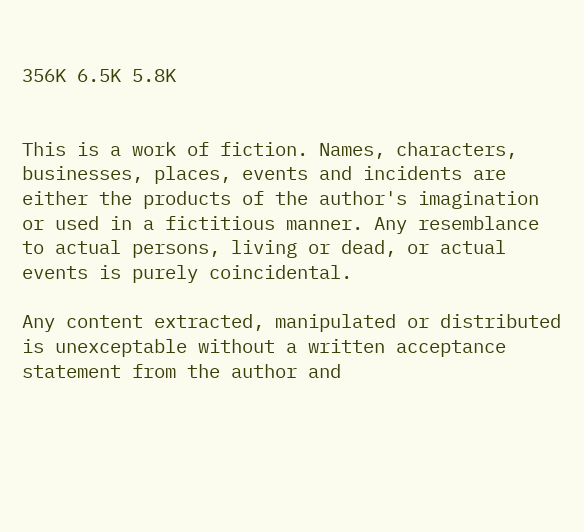356K 6.5K 5.8K


This is a work of fiction. Names, characters, businesses, places, events and incidents are either the products of the author's imagination or used in a fictitious manner. Any resemblance to actual persons, living or dead, or actual events is purely coincidental.

Any content extracted, manipulated or distributed is unexceptable without a written acceptance statement from the author and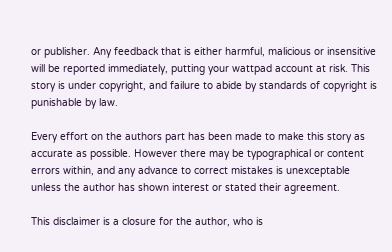or publisher. Any feedback that is either harmful, malicious or insensitive will be reported immediately, putting your wattpad account at risk. This story is under copyright, and failure to abide by standards of copyright is punishable by law.

Every effort on the authors part has been made to make this story as accurate as possible. However there may be typographical or content errors within, and any advance to correct mistakes is unexceptable unless the author has shown interest or stated their agreement.

This disclaimer is a closure for the author, who is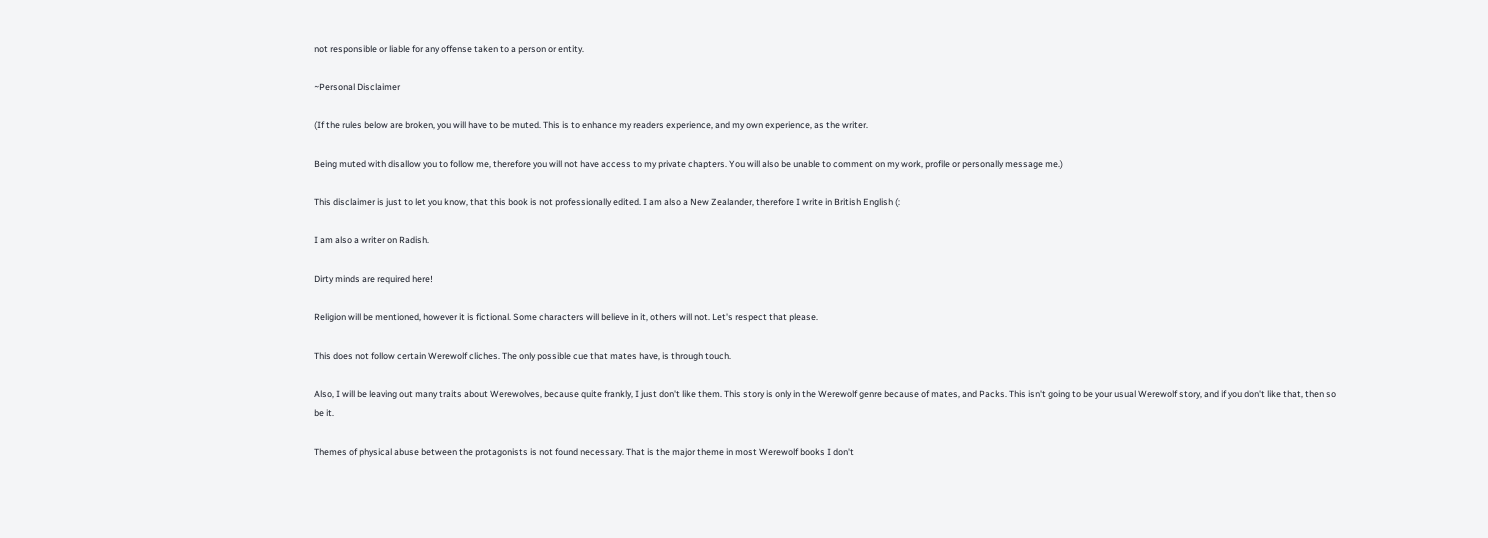not responsible or liable for any offense taken to a person or entity.

~Personal Disclaimer

(If the rules below are broken, you will have to be muted. This is to enhance my readers experience, and my own experience, as the writer.

Being muted with disallow you to follow me, therefore you will not have access to my private chapters. You will also be unable to comment on my work, profile or personally message me.)

This disclaimer is just to let you know, that this book is not professionally edited. I am also a New Zealander, therefore I write in British English (:

I am also a writer on Radish.

Dirty minds are required here!

Religion will be mentioned, however it is fictional. Some characters will believe in it, others will not. Let's respect that please.

This does not follow certain Werewolf cliches. The only possible cue that mates have, is through touch.

Also, I will be leaving out many traits about Werewolves, because quite frankly, I just don't like them. This story is only in the Werewolf genre because of mates, and Packs. This isn't going to be your usual Werewolf story, and if you don't like that, then so be it.

Themes of physical abuse between the protagonists is not found necessary. That is the major theme in most Werewolf books I don't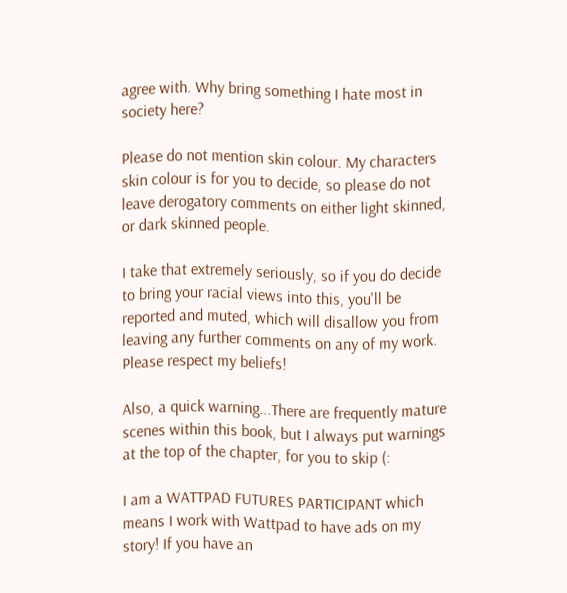agree with. Why bring something I hate most in society here?

Please do not mention skin colour. My characters skin colour is for you to decide, so please do not leave derogatory comments on either light skinned, or dark skinned people.

I take that extremely seriously, so if you do decide to bring your racial views into this, you'll be reported and muted, which will disallow you from leaving any further comments on any of my work. Please respect my beliefs!

Also, a quick warning...There are frequently mature scenes within this book, but I always put warnings at the top of the chapter, for you to skip (:

I am a WATTPAD FUTURES PARTICIPANT which means I work with Wattpad to have ads on my story! If you have an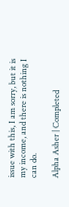issue with this, I am sorry, but it is my income, and there is nothing I can do.

Alpha Asher | Completed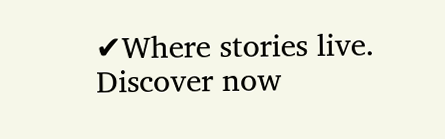✔Where stories live. Discover now